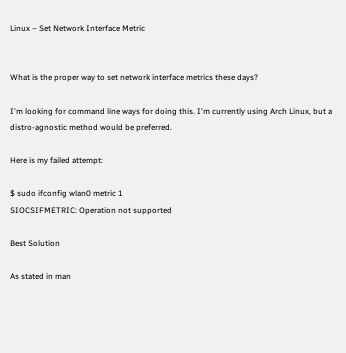Linux – Set Network Interface Metric


What is the proper way to set network interface metrics these days?

I'm looking for command line ways for doing this. I'm currently using Arch Linux, but a distro-agnostic method would be preferred.

Here is my failed attempt:

$ sudo ifconfig wlan0 metric 1
SIOCSIFMETRIC: Operation not supported

Best Solution

As stated in man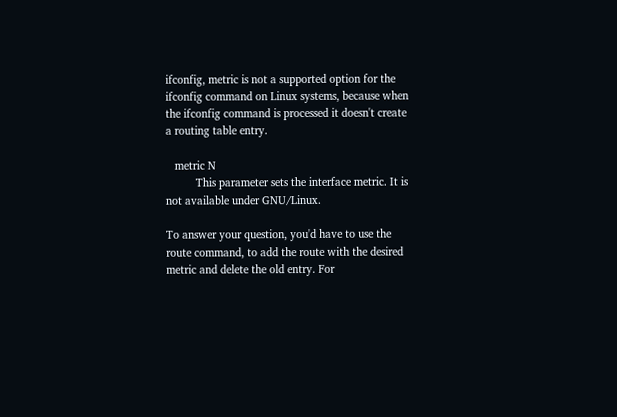ifconfig, metric is not a supported option for the ifconfig command on Linux systems, because when the ifconfig command is processed it doesn't create a routing table entry.

   metric N
          This parameter sets the interface metric. It is not available under GNU/Linux.

To answer your question, you'd have to use the route command, to add the route with the desired metric and delete the old entry. For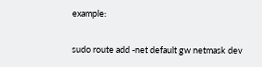example:

sudo route add -net default gw netmask dev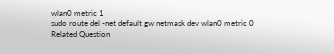wlan0 metric 1
sudo route del -net default gw netmask dev wlan0 metric 0
Related Question